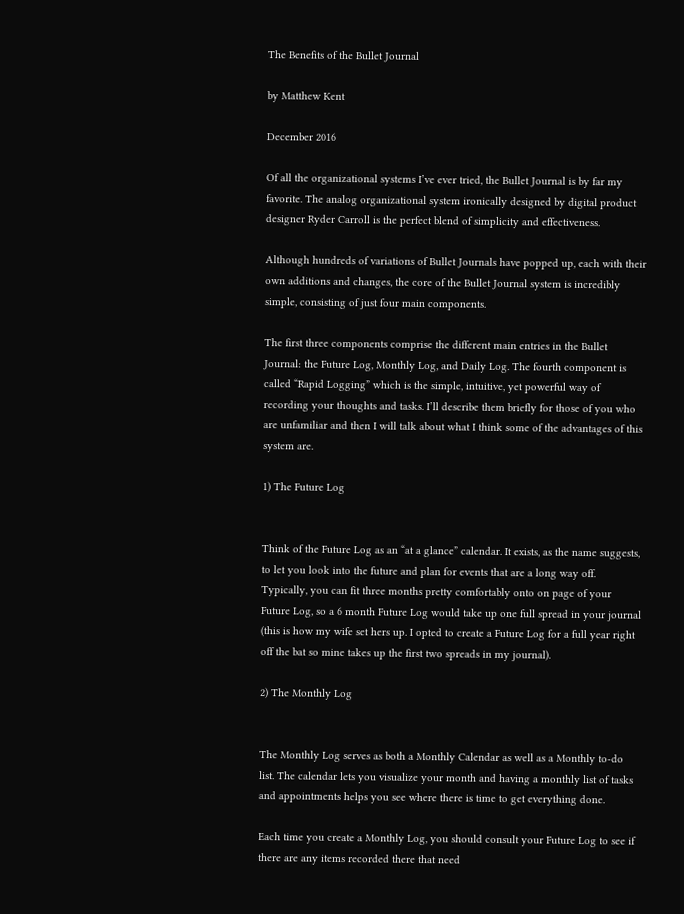The Benefits of the Bullet Journal

by Matthew Kent

December 2016

Of all the organizational systems I’ve ever tried, the Bullet Journal is by far my favorite. The analog organizational system ironically designed by digital product designer Ryder Carroll is the perfect blend of simplicity and effectiveness.

Although hundreds of variations of Bullet Journals have popped up, each with their own additions and changes, the core of the Bullet Journal system is incredibly simple, consisting of just four main components.

The first three components comprise the different main entries in the Bullet Journal: the Future Log, Monthly Log, and Daily Log. The fourth component is called “Rapid Logging” which is the simple, intuitive, yet powerful way of recording your thoughts and tasks. I’ll describe them briefly for those of you who are unfamiliar and then I will talk about what I think some of the advantages of this system are.

1) The Future Log


Think of the Future Log as an “at a glance” calendar. It exists, as the name suggests, to let you look into the future and plan for events that are a long way off. Typically, you can fit three months pretty comfortably onto on page of your Future Log, so a 6 month Future Log would take up one full spread in your journal (this is how my wife set hers up. I opted to create a Future Log for a full year right off the bat so mine takes up the first two spreads in my journal).

2) The Monthly Log


The Monthly Log serves as both a Monthly Calendar as well as a Monthly to-do list. The calendar lets you visualize your month and having a monthly list of tasks and appointments helps you see where there is time to get everything done.

Each time you create a Monthly Log, you should consult your Future Log to see if there are any items recorded there that need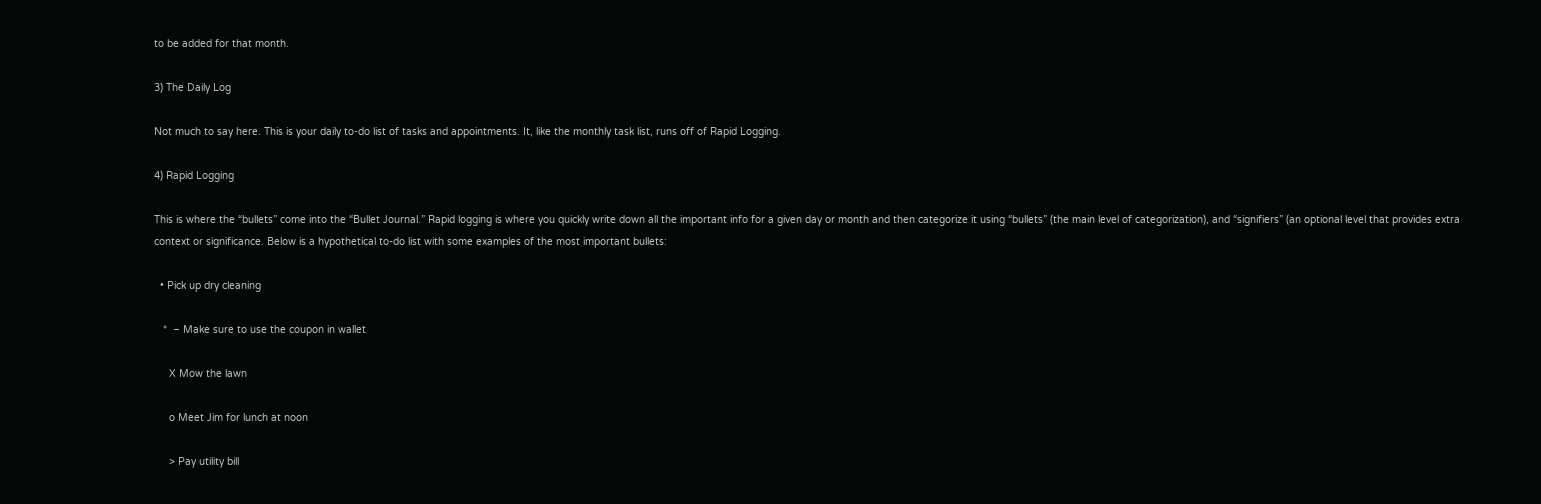to be added for that month.

3) The Daily Log

Not much to say here. This is your daily to-do list of tasks and appointments. It, like the monthly task list, runs off of Rapid Logging.

4) Rapid Logging

This is where the “bullets” come into the “Bullet Journal.” Rapid logging is where you quickly write down all the important info for a given day or month and then categorize it using “bullets” (the main level of categorization), and “signifiers” (an optional level that provides extra context or significance. Below is a hypothetical to-do list with some examples of the most important bullets:

  • Pick up dry cleaning

   *  – Make sure to use the coupon in wallet

     X Mow the lawn

     o Meet Jim for lunch at noon

     > Pay utility bill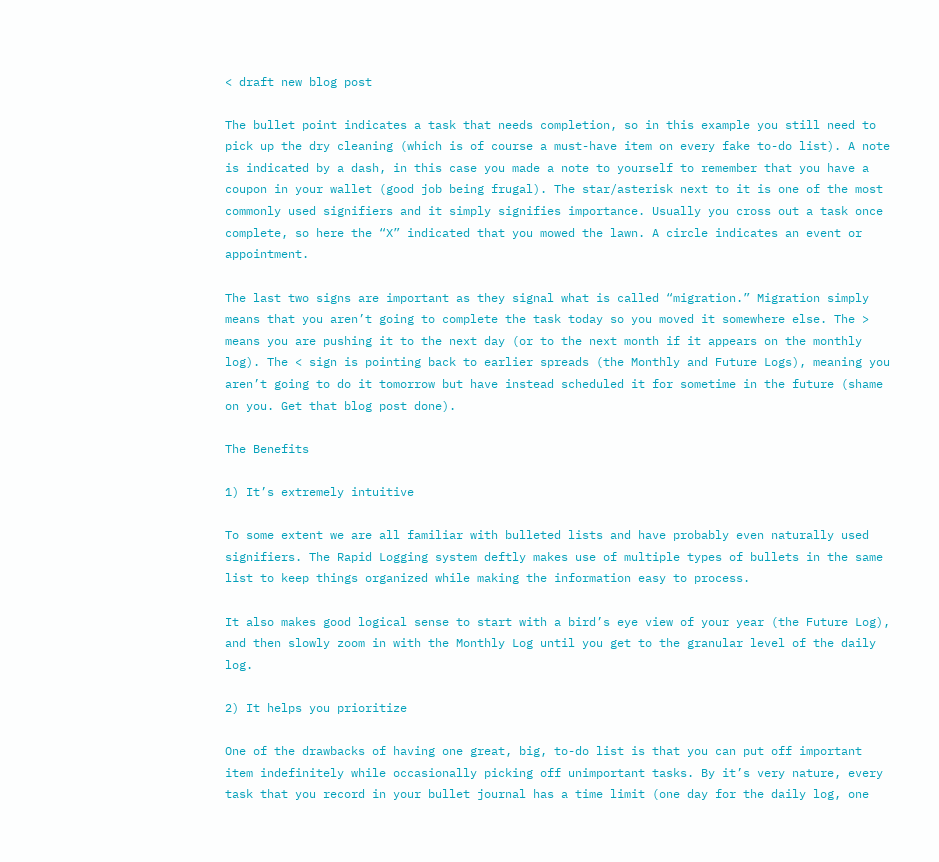< draft new blog post

The bullet point indicates a task that needs completion, so in this example you still need to pick up the dry cleaning (which is of course a must-have item on every fake to-do list). A note is indicated by a dash, in this case you made a note to yourself to remember that you have a coupon in your wallet (good job being frugal). The star/asterisk next to it is one of the most commonly used signifiers and it simply signifies importance. Usually you cross out a task once complete, so here the “X” indicated that you mowed the lawn. A circle indicates an event or appointment.

The last two signs are important as they signal what is called “migration.” Migration simply means that you aren’t going to complete the task today so you moved it somewhere else. The > means you are pushing it to the next day (or to the next month if it appears on the monthly log). The < sign is pointing back to earlier spreads (the Monthly and Future Logs), meaning you aren’t going to do it tomorrow but have instead scheduled it for sometime in the future (shame on you. Get that blog post done).

The Benefits

1) It’s extremely intuitive

To some extent we are all familiar with bulleted lists and have probably even naturally used signifiers. The Rapid Logging system deftly makes use of multiple types of bullets in the same list to keep things organized while making the information easy to process.

It also makes good logical sense to start with a bird’s eye view of your year (the Future Log), and then slowly zoom in with the Monthly Log until you get to the granular level of the daily log.

2) It helps you prioritize

One of the drawbacks of having one great, big, to-do list is that you can put off important item indefinitely while occasionally picking off unimportant tasks. By it’s very nature, every task that you record in your bullet journal has a time limit (one day for the daily log, one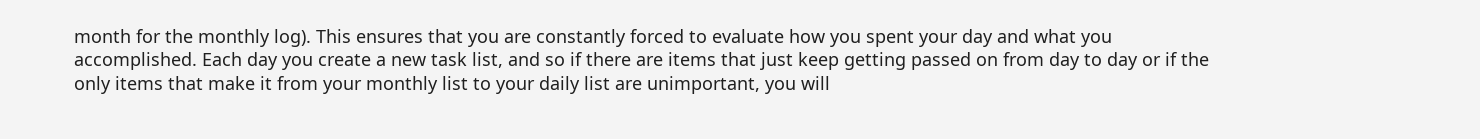month for the monthly log). This ensures that you are constantly forced to evaluate how you spent your day and what you accomplished. Each day you create a new task list, and so if there are items that just keep getting passed on from day to day or if the only items that make it from your monthly list to your daily list are unimportant, you will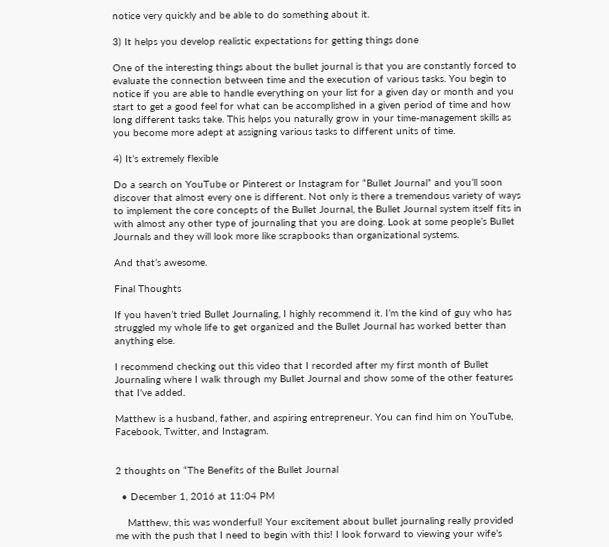notice very quickly and be able to do something about it.

3) It helps you develop realistic expectations for getting things done

One of the interesting things about the bullet journal is that you are constantly forced to evaluate the connection between time and the execution of various tasks. You begin to notice if you are able to handle everything on your list for a given day or month and you start to get a good feel for what can be accomplished in a given period of time and how long different tasks take. This helps you naturally grow in your time-management skills as you become more adept at assigning various tasks to different units of time.

4) It’s extremely flexible

Do a search on YouTube or Pinterest or Instagram for “Bullet Journal” and you’ll soon discover that almost every one is different. Not only is there a tremendous variety of ways to implement the core concepts of the Bullet Journal, the Bullet Journal system itself fits in with almost any other type of journaling that you are doing. Look at some people’s Bullet Journals and they will look more like scrapbooks than organizational systems.

And that’s awesome.

Final Thoughts

If you haven’t tried Bullet Journaling, I highly recommend it. I’m the kind of guy who has struggled my whole life to get organized and the Bullet Journal has worked better than anything else.

I recommend checking out this video that I recorded after my first month of Bullet Journaling where I walk through my Bullet Journal and show some of the other features that I’ve added.

Matthew is a husband, father, and aspiring entrepreneur. You can find him on YouTube, Facebook, Twitter, and Instagram.


2 thoughts on “The Benefits of the Bullet Journal

  • December 1, 2016 at 11:04 PM

    Matthew, this was wonderful! Your excitement about bullet journaling really provided me with the push that I need to begin with this! I look forward to viewing your wife’s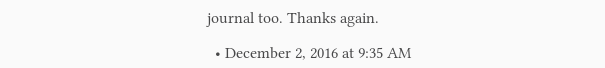journal too. Thanks again.

  • December 2, 2016 at 9:35 AM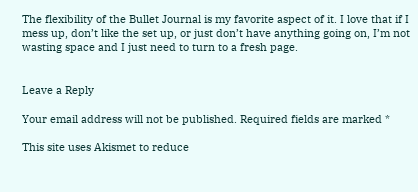The flexibility of the Bullet Journal is my favorite aspect of it. I love that if I mess up, don’t like the set up, or just don’t have anything going on, I’m not wasting space and I just need to turn to a fresh page.


Leave a Reply

Your email address will not be published. Required fields are marked *

This site uses Akismet to reduce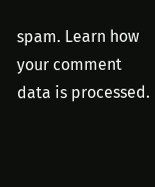spam. Learn how your comment data is processed.